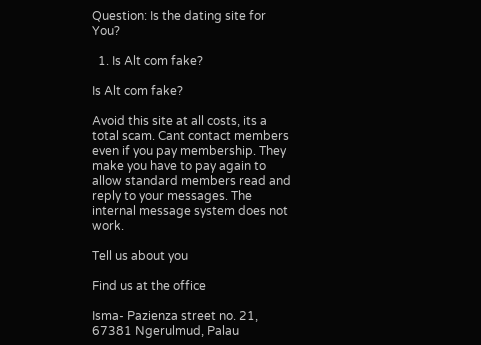Question: Is the dating site for You?

  1. Is Alt com fake?

Is Alt com fake?

Avoid this site at all costs, its a total scam. Cant contact members even if you pay membership. They make you have to pay again to allow standard members read and reply to your messages. The internal message system does not work.

Tell us about you

Find us at the office

Isma- Pazienza street no. 21, 67381 Ngerulmud, Palau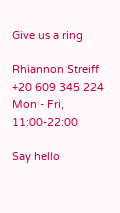Give us a ring

Rhiannon Streiff
+20 609 345 224
Mon - Fri, 11:00-22:00

Say hello